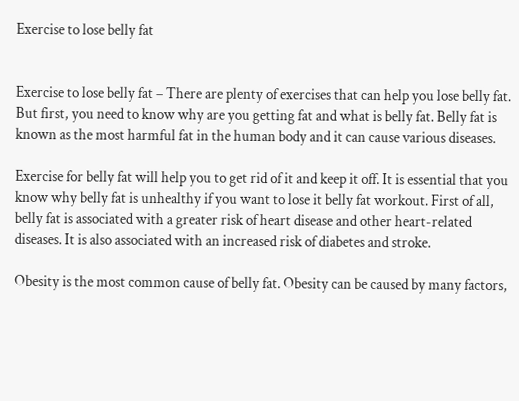Exercise to lose belly fat


Exercise to lose belly fat – There are plenty of exercises that can help you lose belly fat. But first, you need to know why are you getting fat and what is belly fat. Belly fat is known as the most harmful fat in the human body and it can cause various diseases.

Exercise for belly fat will help you to get rid of it and keep it off. It is essential that you know why belly fat is unhealthy if you want to lose it belly fat workout. First of all, belly fat is associated with a greater risk of heart disease and other heart-related diseases. It is also associated with an increased risk of diabetes and stroke.

Obesity is the most common cause of belly fat. Obesity can be caused by many factors,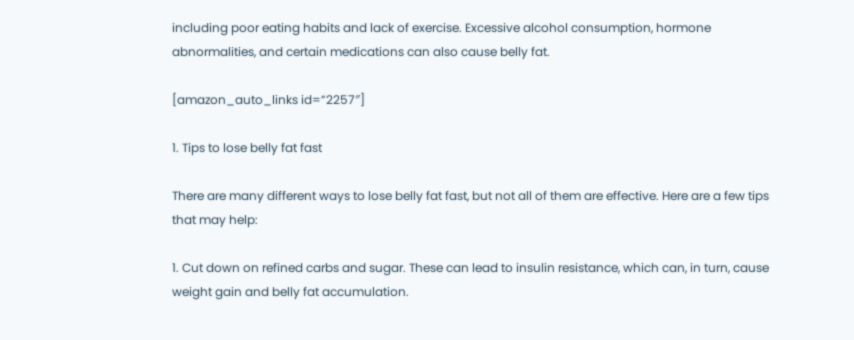including poor eating habits and lack of exercise. Excessive alcohol consumption, hormone abnormalities, and certain medications can also cause belly fat.

[amazon_auto_links id=”2257″]

1. Tips to lose belly fat fast

There are many different ways to lose belly fat fast, but not all of them are effective. Here are a few tips that may help:

1. Cut down on refined carbs and sugar. These can lead to insulin resistance, which can, in turn, cause weight gain and belly fat accumulation.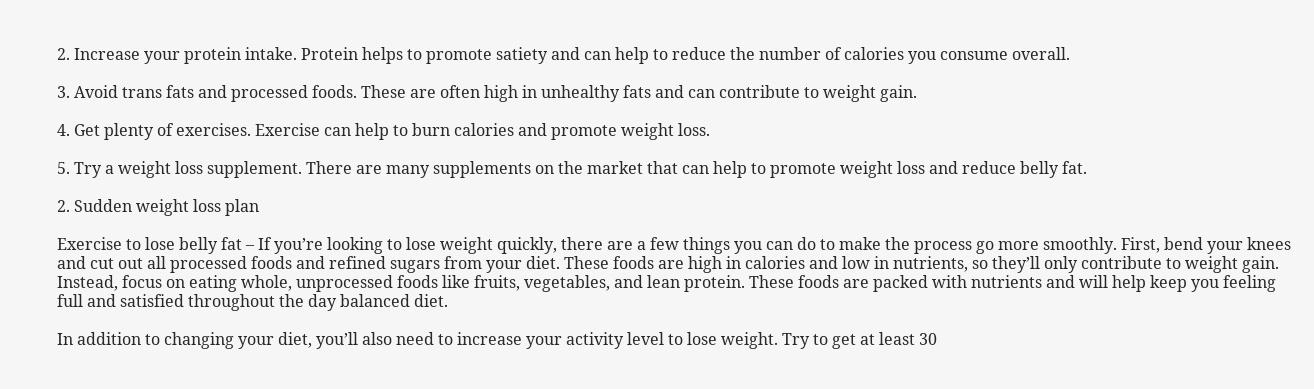2. Increase your protein intake. Protein helps to promote satiety and can help to reduce the number of calories you consume overall.

3. Avoid trans fats and processed foods. These are often high in unhealthy fats and can contribute to weight gain.

4. Get plenty of exercises. Exercise can help to burn calories and promote weight loss.

5. Try a weight loss supplement. There are many supplements on the market that can help to promote weight loss and reduce belly fat.

2. Sudden weight loss plan

Exercise to lose belly fat – If you’re looking to lose weight quickly, there are a few things you can do to make the process go more smoothly. First, bend your knees and cut out all processed foods and refined sugars from your diet. These foods are high in calories and low in nutrients, so they’ll only contribute to weight gain. Instead, focus on eating whole, unprocessed foods like fruits, vegetables, and lean protein. These foods are packed with nutrients and will help keep you feeling full and satisfied throughout the day balanced diet.

In addition to changing your diet, you’ll also need to increase your activity level to lose weight. Try to get at least 30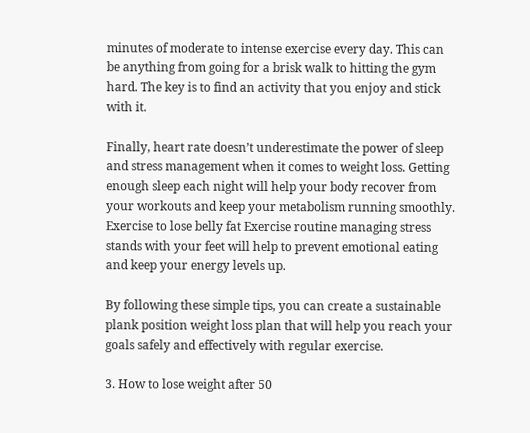minutes of moderate to intense exercise every day. This can be anything from going for a brisk walk to hitting the gym hard. The key is to find an activity that you enjoy and stick with it.

Finally, heart rate doesn’t underestimate the power of sleep and stress management when it comes to weight loss. Getting enough sleep each night will help your body recover from your workouts and keep your metabolism running smoothly. Exercise to lose belly fat Exercise routine managing stress stands with your feet will help to prevent emotional eating and keep your energy levels up.

By following these simple tips, you can create a sustainable plank position weight loss plan that will help you reach your goals safely and effectively with regular exercise.

3. How to lose weight after 50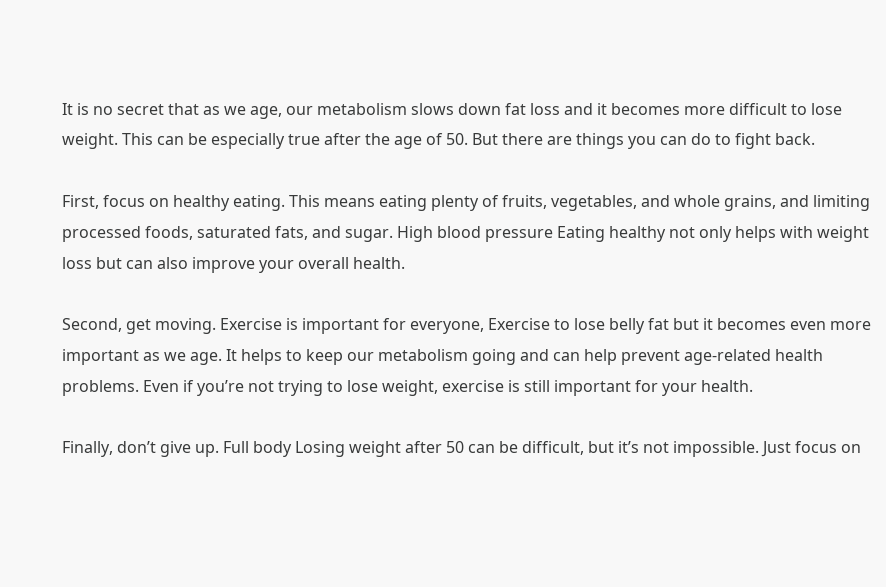It is no secret that as we age, our metabolism slows down fat loss and it becomes more difficult to lose weight. This can be especially true after the age of 50. But there are things you can do to fight back.

First, focus on healthy eating. This means eating plenty of fruits, vegetables, and whole grains, and limiting processed foods, saturated fats, and sugar. High blood pressure Eating healthy not only helps with weight loss but can also improve your overall health.

Second, get moving. Exercise is important for everyone, Exercise to lose belly fat but it becomes even more important as we age. It helps to keep our metabolism going and can help prevent age-related health problems. Even if you’re not trying to lose weight, exercise is still important for your health.

Finally, don’t give up. Full body Losing weight after 50 can be difficult, but it’s not impossible. Just focus on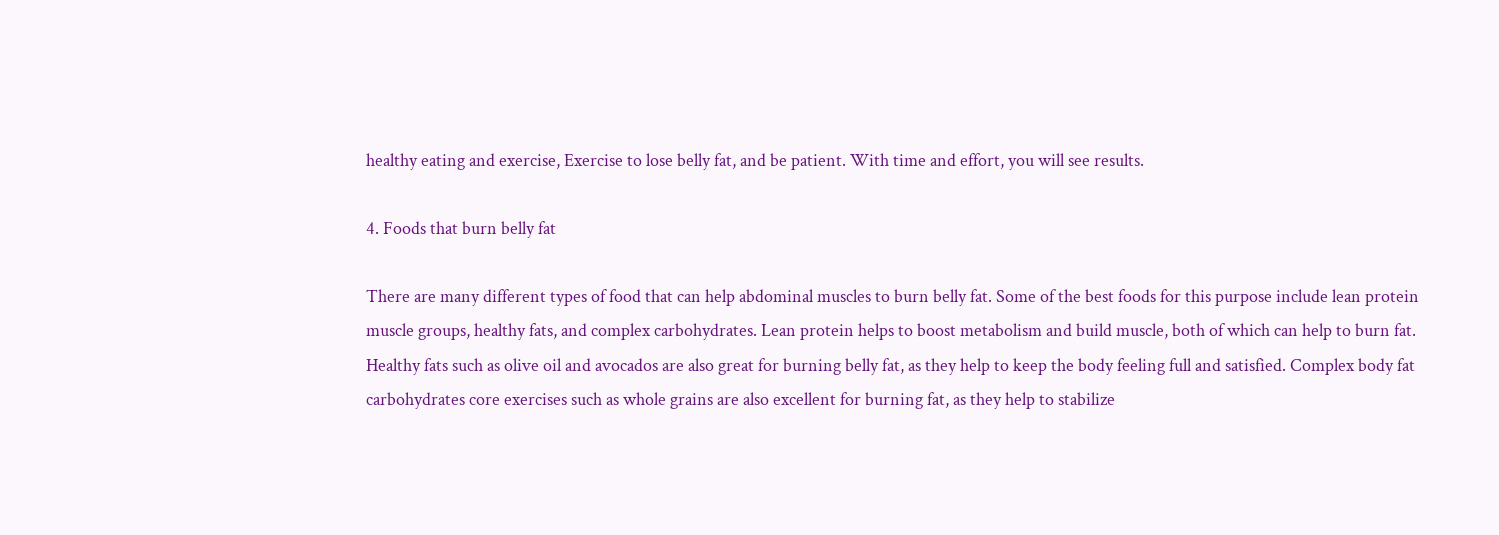healthy eating and exercise, Exercise to lose belly fat, and be patient. With time and effort, you will see results.

4. Foods that burn belly fat

There are many different types of food that can help abdominal muscles to burn belly fat. Some of the best foods for this purpose include lean protein muscle groups, healthy fats, and complex carbohydrates. Lean protein helps to boost metabolism and build muscle, both of which can help to burn fat. Healthy fats such as olive oil and avocados are also great for burning belly fat, as they help to keep the body feeling full and satisfied. Complex body fat carbohydrates core exercises such as whole grains are also excellent for burning fat, as they help to stabilize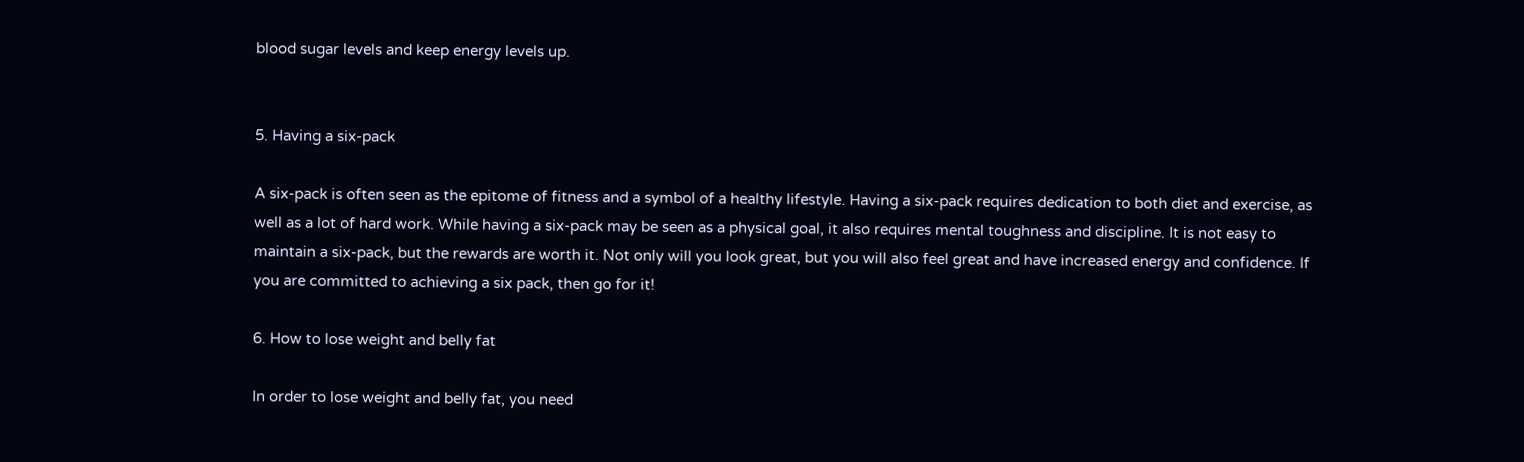blood sugar levels and keep energy levels up.


5. Having a six-pack

A six-pack is often seen as the epitome of fitness and a symbol of a healthy lifestyle. Having a six-pack requires dedication to both diet and exercise, as well as a lot of hard work. While having a six-pack may be seen as a physical goal, it also requires mental toughness and discipline. It is not easy to maintain a six-pack, but the rewards are worth it. Not only will you look great, but you will also feel great and have increased energy and confidence. If you are committed to achieving a six pack, then go for it!

6. How to lose weight and belly fat

In order to lose weight and belly fat, you need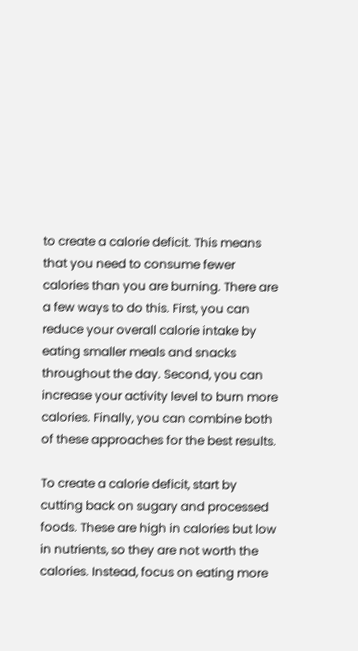to create a calorie deficit. This means that you need to consume fewer calories than you are burning. There are a few ways to do this. First, you can reduce your overall calorie intake by eating smaller meals and snacks throughout the day. Second, you can increase your activity level to burn more calories. Finally, you can combine both of these approaches for the best results.

To create a calorie deficit, start by cutting back on sugary and processed foods. These are high in calories but low in nutrients, so they are not worth the calories. Instead, focus on eating more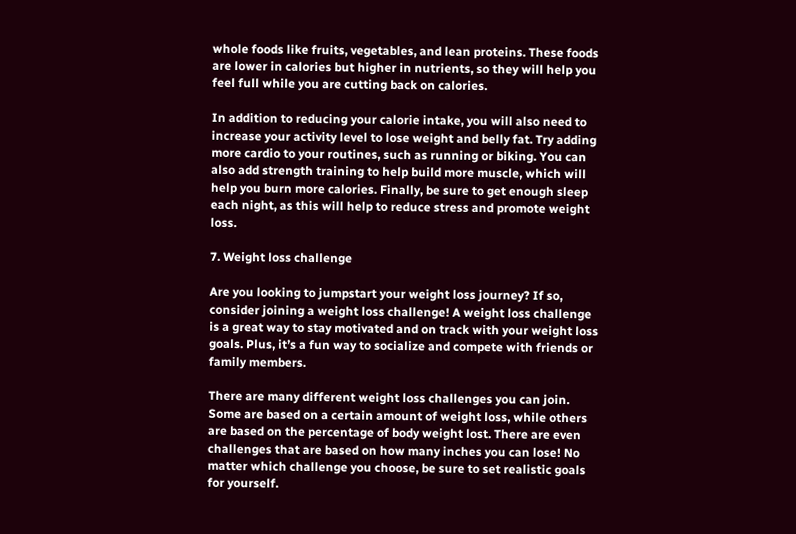whole foods like fruits, vegetables, and lean proteins. These foods are lower in calories but higher in nutrients, so they will help you feel full while you are cutting back on calories.

In addition to reducing your calorie intake, you will also need to increase your activity level to lose weight and belly fat. Try adding more cardio to your routines, such as running or biking. You can also add strength training to help build more muscle, which will help you burn more calories. Finally, be sure to get enough sleep each night, as this will help to reduce stress and promote weight loss.

7. Weight loss challenge

Are you looking to jumpstart your weight loss journey? If so, consider joining a weight loss challenge! A weight loss challenge is a great way to stay motivated and on track with your weight loss goals. Plus, it’s a fun way to socialize and compete with friends or family members.

There are many different weight loss challenges you can join. Some are based on a certain amount of weight loss, while others are based on the percentage of body weight lost. There are even challenges that are based on how many inches you can lose! No matter which challenge you choose, be sure to set realistic goals for yourself.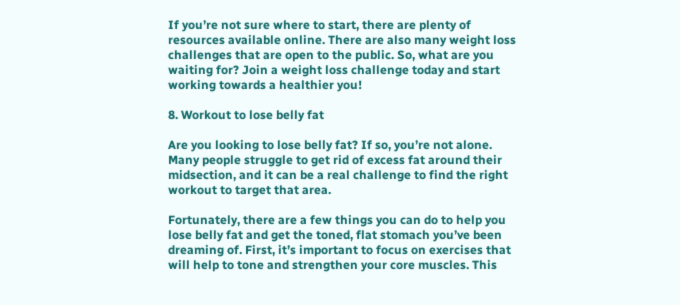If you’re not sure where to start, there are plenty of resources available online. There are also many weight loss challenges that are open to the public. So, what are you waiting for? Join a weight loss challenge today and start working towards a healthier you!

8. Workout to lose belly fat

Are you looking to lose belly fat? If so, you’re not alone. Many people struggle to get rid of excess fat around their midsection, and it can be a real challenge to find the right workout to target that area.

Fortunately, there are a few things you can do to help you lose belly fat and get the toned, flat stomach you’ve been dreaming of. First, it’s important to focus on exercises that will help to tone and strengthen your core muscles. This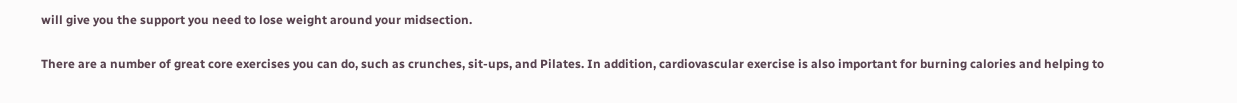will give you the support you need to lose weight around your midsection.

There are a number of great core exercises you can do, such as crunches, sit-ups, and Pilates. In addition, cardiovascular exercise is also important for burning calories and helping to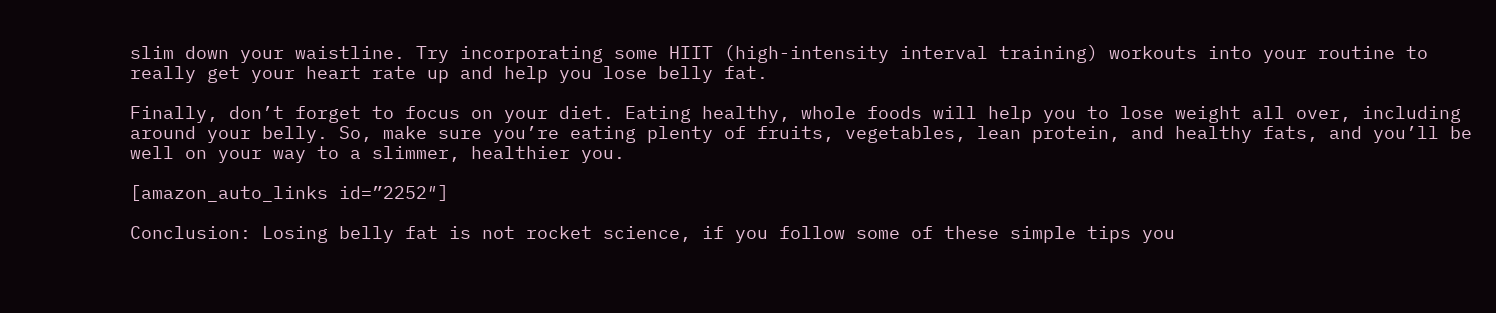slim down your waistline. Try incorporating some HIIT (high-intensity interval training) workouts into your routine to really get your heart rate up and help you lose belly fat.

Finally, don’t forget to focus on your diet. Eating healthy, whole foods will help you to lose weight all over, including around your belly. So, make sure you’re eating plenty of fruits, vegetables, lean protein, and healthy fats, and you’ll be well on your way to a slimmer, healthier you.

[amazon_auto_links id=”2252″]

Conclusion: Losing belly fat is not rocket science, if you follow some of these simple tips you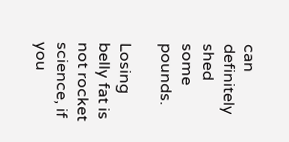can definitely shed some pounds.

Losing belly fat is not rocket science, if you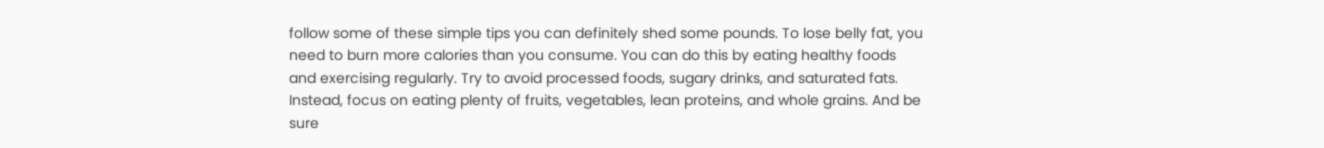follow some of these simple tips you can definitely shed some pounds. To lose belly fat, you need to burn more calories than you consume. You can do this by eating healthy foods and exercising regularly. Try to avoid processed foods, sugary drinks, and saturated fats. Instead, focus on eating plenty of fruits, vegetables, lean proteins, and whole grains. And be sure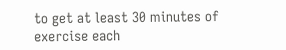to get at least 30 minutes of exercise each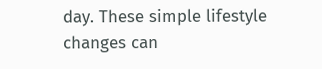day. These simple lifestyle changes can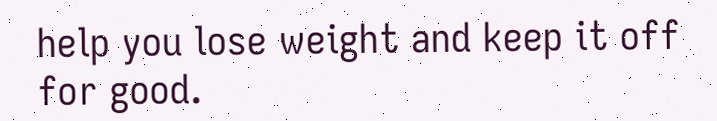help you lose weight and keep it off for good.